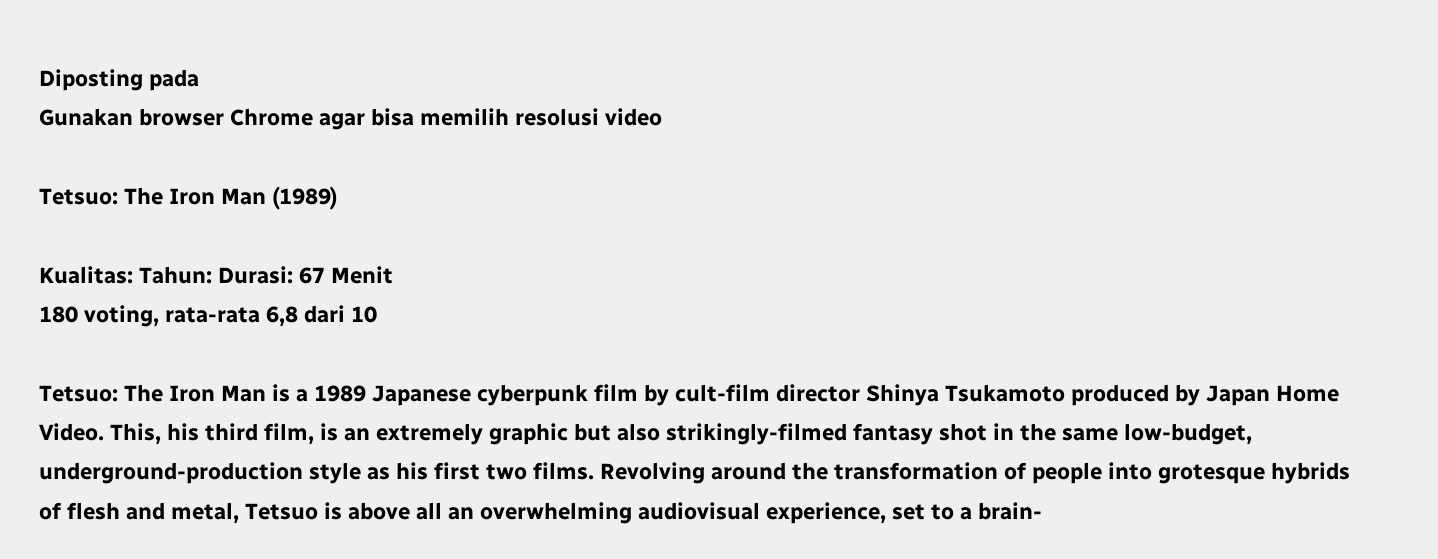Diposting pada
Gunakan browser Chrome agar bisa memilih resolusi video

Tetsuo: The Iron Man (1989)

Kualitas: Tahun: Durasi: 67 Menit
180 voting, rata-rata 6,8 dari 10

Tetsuo: The Iron Man is a 1989 Japanese cyberpunk film by cult-film director Shinya Tsukamoto produced by Japan Home Video. This, his third film, is an extremely graphic but also strikingly-filmed fantasy shot in the same low-budget, underground-production style as his first two films. Revolving around the transformation of people into grotesque hybrids of flesh and metal, Tetsuo is above all an overwhelming audiovisual experience, set to a brain-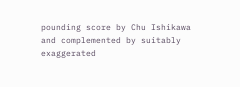pounding score by Chu Ishikawa and complemented by suitably exaggerated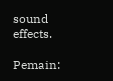sound effects.

Pemain: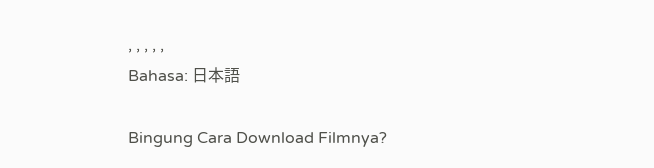, , , , ,
Bahasa: 日本語

Bingung Cara Download Filmnya?